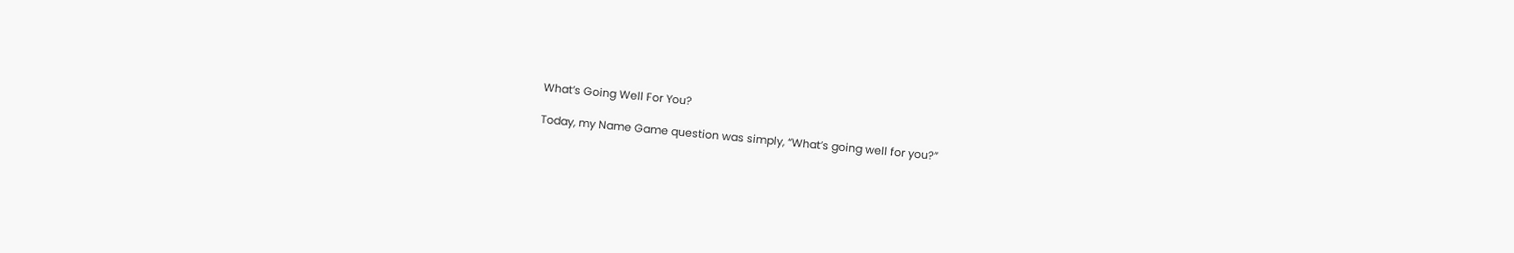What’s Going Well For You?

Today, my Name Game question was simply, “What’s going well for you?”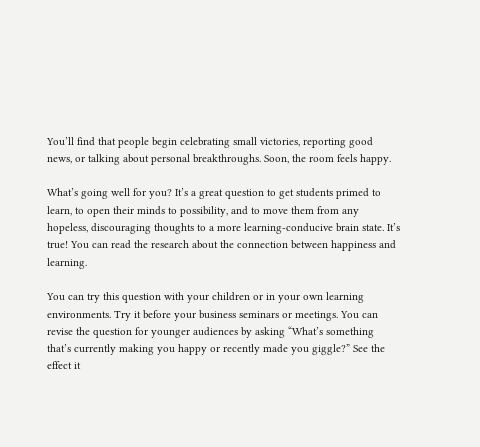You’ll find that people begin celebrating small victories, reporting good news, or talking about personal breakthroughs. Soon, the room feels happy.

What’s going well for you? It’s a great question to get students primed to learn, to open their minds to possibility, and to move them from any hopeless, discouraging thoughts to a more learning-conducive brain state. It’s true! You can read the research about the connection between happiness and learning.

You can try this question with your children or in your own learning environments. Try it before your business seminars or meetings. You can revise the question for younger audiences by asking “What’s something that’s currently making you happy or recently made you giggle?” See the effect it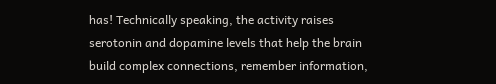has! Technically speaking, the activity raises serotonin and dopamine levels that help the brain build complex connections, remember information,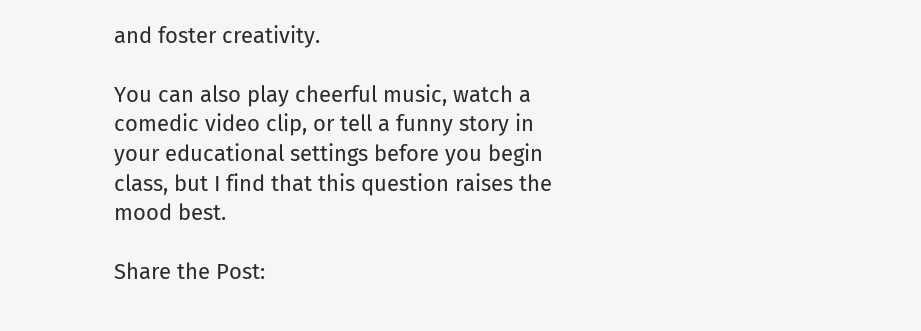and foster creativity.

You can also play cheerful music, watch a comedic video clip, or tell a funny story in your educational settings before you begin class, but I find that this question raises the mood best.

Share the Post: